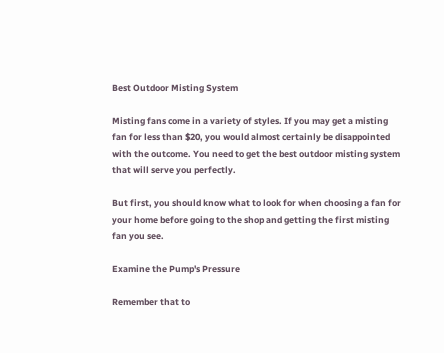Best Outdoor Misting System

Misting fans come in a variety of styles. If you may get a misting fan for less than $20, you would almost certainly be disappointed with the outcome. You need to get the best outdoor misting system that will serve you perfectly.

But first, you should know what to look for when choosing a fan for your home before going to the shop and getting the first misting fan you see.

Examine the Pump's Pressure

Remember that to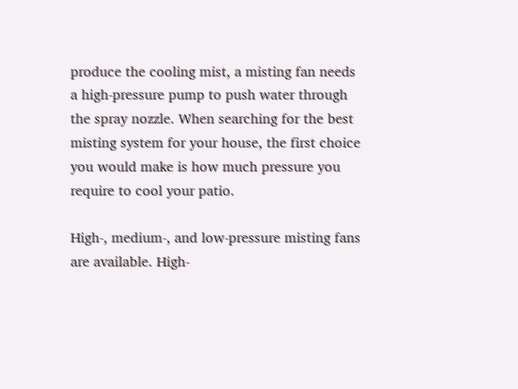produce the cooling mist, a misting fan needs a high-pressure pump to push water through the spray nozzle. When searching for the best misting system for your house, the first choice you would make is how much pressure you require to cool your patio.

High-, medium-, and low-pressure misting fans are available. High-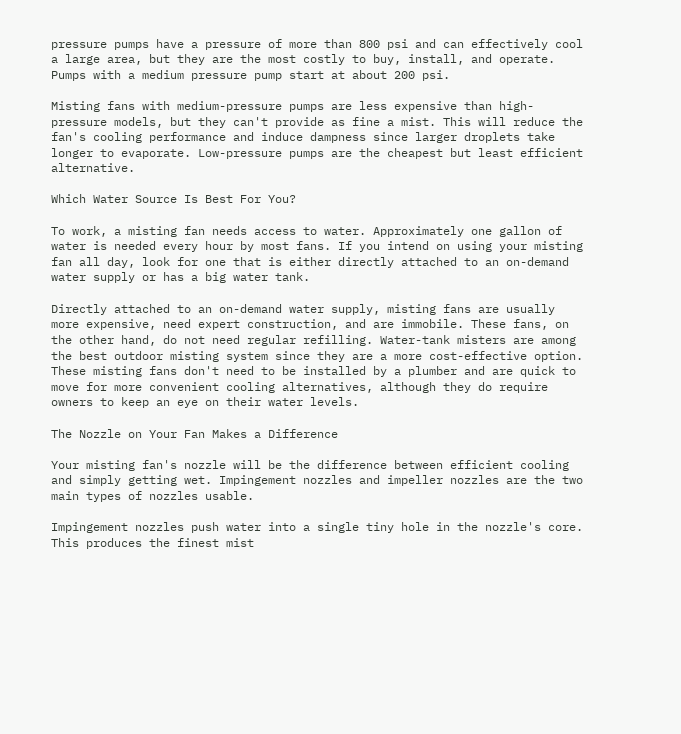pressure pumps have a pressure of more than 800 psi and can effectively cool a large area, but they are the most costly to buy, install, and operate. Pumps with a medium pressure pump start at about 200 psi.

Misting fans with medium-pressure pumps are less expensive than high-pressure models, but they can't provide as fine a mist. This will reduce the fan's cooling performance and induce dampness since larger droplets take longer to evaporate. Low-pressure pumps are the cheapest but least efficient alternative.

Which Water Source Is Best For You?

To work, a misting fan needs access to water. Approximately one gallon of water is needed every hour by most fans. If you intend on using your misting fan all day, look for one that is either directly attached to an on-demand water supply or has a big water tank.

Directly attached to an on-demand water supply, misting fans are usually more expensive, need expert construction, and are immobile. These fans, on the other hand, do not need regular refilling. Water-tank misters are among the best outdoor misting system since they are a more cost-effective option. These misting fans don't need to be installed by a plumber and are quick to move for more convenient cooling alternatives, although they do require owners to keep an eye on their water levels.

The Nozzle on Your Fan Makes a Difference

Your misting fan's nozzle will be the difference between efficient cooling and simply getting wet. Impingement nozzles and impeller nozzles are the two main types of nozzles usable.

Impingement nozzles push water into a single tiny hole in the nozzle's core. This produces the finest mist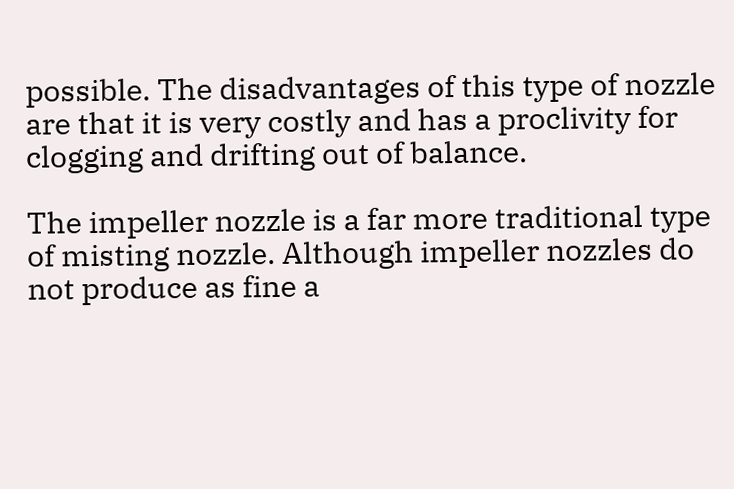possible. The disadvantages of this type of nozzle are that it is very costly and has a proclivity for clogging and drifting out of balance.

The impeller nozzle is a far more traditional type of misting nozzle. Although impeller nozzles do not produce as fine a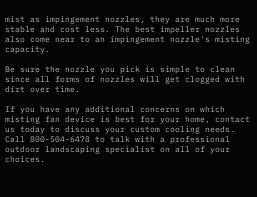mist as impingement nozzles, they are much more stable and cost less. The best impeller nozzles also come near to an impingement nozzle's misting capacity.

Be sure the nozzle you pick is simple to clean since all forms of nozzles will get clogged with dirt over time.

If you have any additional concerns on which misting fan device is best for your home, contact us today to discuss your custom cooling needs. Call 800-504-6478 to talk with a professional outdoor landscaping specialist on all of your choices.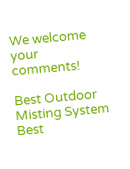We welcome your comments!

Best Outdoor Misting System Best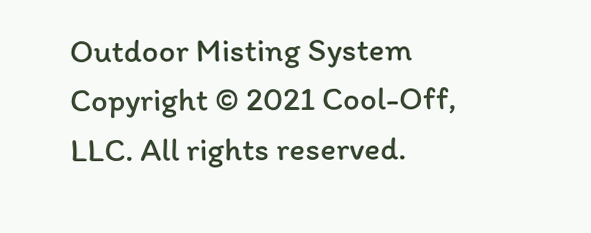Outdoor Misting System
Copyright © 2021 Cool-Off, LLC. All rights reserved.